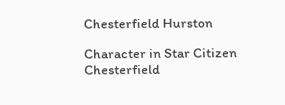Chesterfield Hurston

Character in Star Citizen
Chesterfield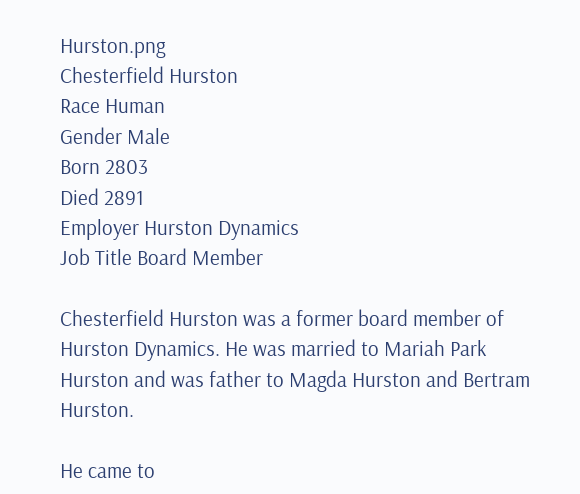Hurston.png
Chesterfield Hurston
Race Human
Gender Male
Born 2803
Died 2891
Employer Hurston Dynamics
Job Title Board Member

Chesterfield Hurston was a former board member of Hurston Dynamics. He was married to Mariah Park Hurston and was father to Magda Hurston and Bertram Hurston.

He came to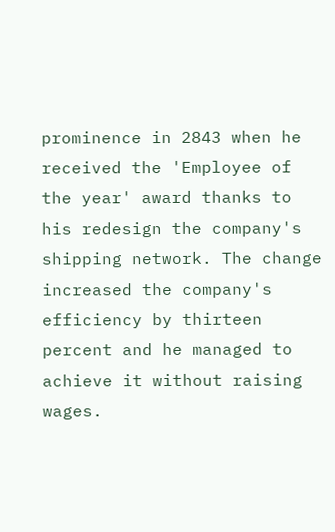prominence in 2843 when he received the 'Employee of the year' award thanks to his redesign the company's shipping network. The change increased the company's efficiency by thirteen percent and he managed to achieve it without raising wages.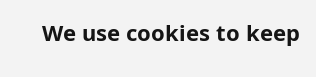We use cookies to keep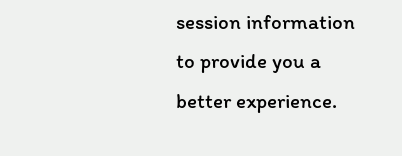session information to provide you a better experience.